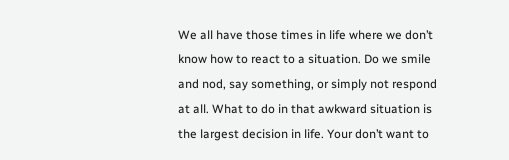We all have those times in life where we don’t know how to react to a situation. Do we smile and nod, say something, or simply not respond at all. What to do in that awkward situation is the largest decision in life. Your don’t want to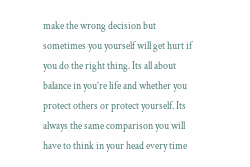make the wrong decision but sometimes you yourself will get hurt if you do the right thing. Its all about balance in you’re life and whether you protect others or protect yourself. Its always the same comparison you will have to think in your head every time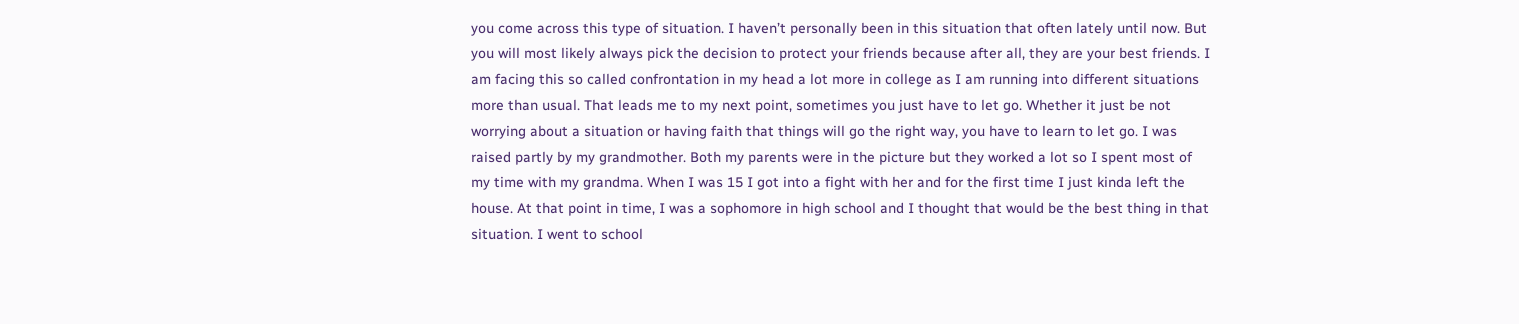you come across this type of situation. I haven’t personally been in this situation that often lately until now. But you will most likely always pick the decision to protect your friends because after all, they are your best friends. I am facing this so called confrontation in my head a lot more in college as I am running into different situations more than usual. That leads me to my next point, sometimes you just have to let go. Whether it just be not worrying about a situation or having faith that things will go the right way, you have to learn to let go. I was raised partly by my grandmother. Both my parents were in the picture but they worked a lot so I spent most of my time with my grandma. When I was 15 I got into a fight with her and for the first time I just kinda left the house. At that point in time, I was a sophomore in high school and I thought that would be the best thing in that situation. I went to school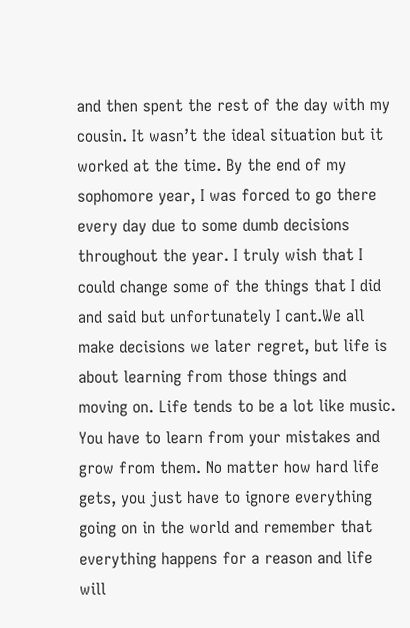and then spent the rest of the day with my cousin. It wasn’t the ideal situation but it worked at the time. By the end of my sophomore year, I was forced to go there every day due to some dumb decisions throughout the year. I truly wish that I could change some of the things that I did and said but unfortunately I cant.We all make decisions we later regret, but life is about learning from those things and moving on. Life tends to be a lot like music. You have to learn from your mistakes and grow from them. No matter how hard life gets, you just have to ignore everything going on in the world and remember that everything happens for a reason and life will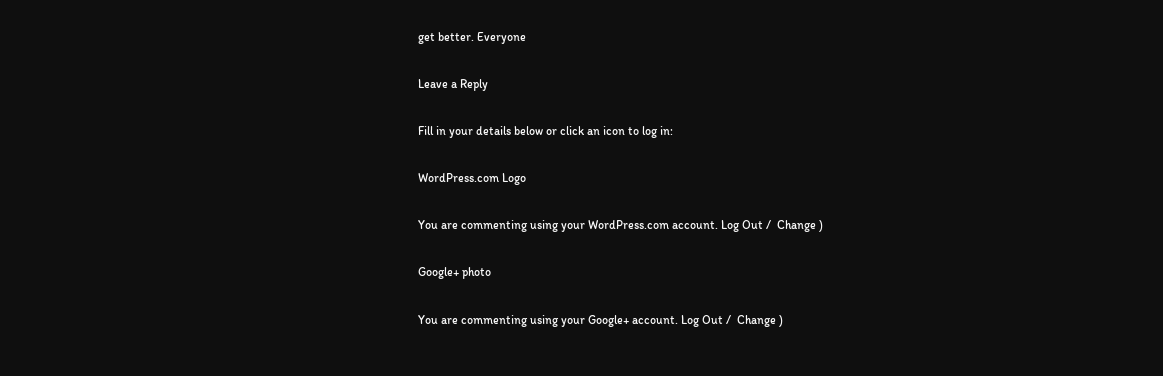get better. Everyone

Leave a Reply

Fill in your details below or click an icon to log in:

WordPress.com Logo

You are commenting using your WordPress.com account. Log Out /  Change )

Google+ photo

You are commenting using your Google+ account. Log Out /  Change )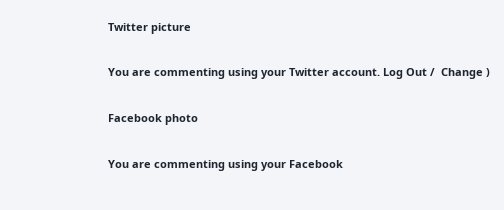Twitter picture

You are commenting using your Twitter account. Log Out /  Change )

Facebook photo

You are commenting using your Facebook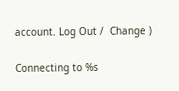account. Log Out /  Change )

Connecting to %s